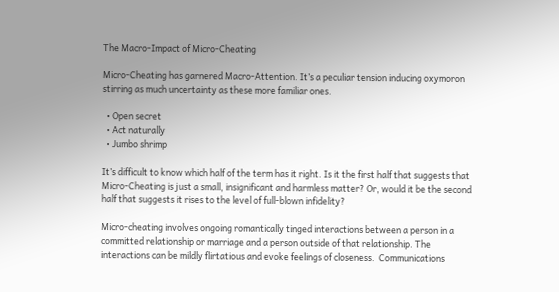The Macro-Impact of Micro-Cheating

Micro-Cheating has garnered Macro-Attention. It’s a peculiar tension inducing oxymoron stirring as much uncertainty as these more familiar ones.

  • Open secret
  • Act naturally
  • Jumbo shrimp

It’s difficult to know which half of the term has it right. Is it the first half that suggests that Micro-Cheating is just a small, insignificant and harmless matter? Or, would it be the second half that suggests it rises to the level of full-blown infidelity?

Micro-cheating involves ongoing romantically tinged interactions between a person in a committed relationship or marriage and a person outside of that relationship. The interactions can be mildly flirtatious and evoke feelings of closeness.  Communications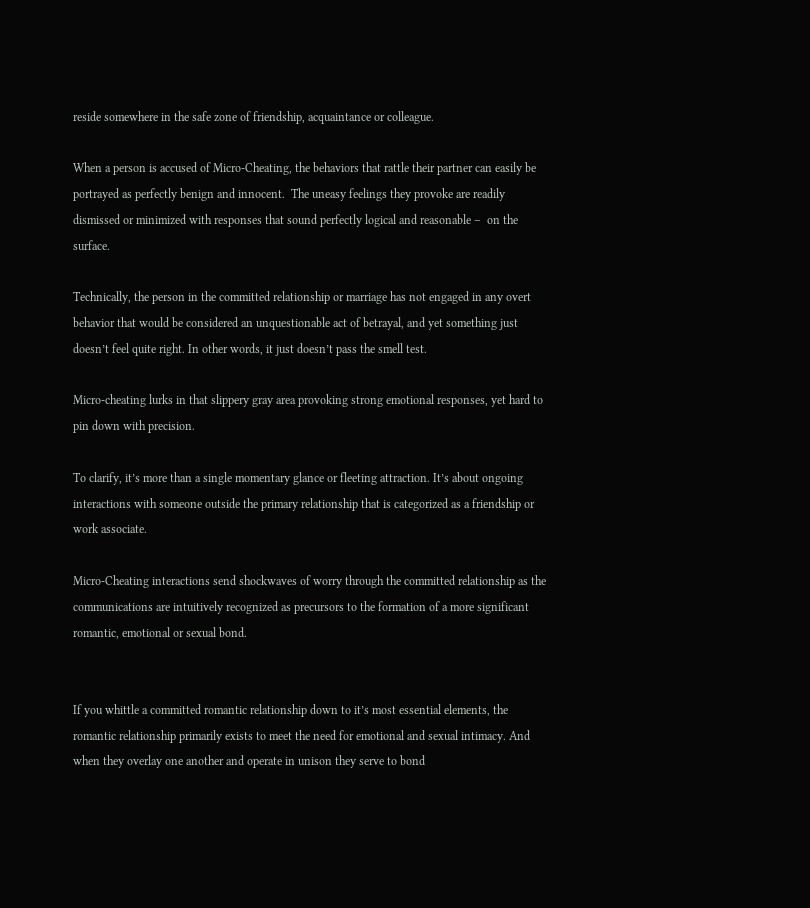reside somewhere in the safe zone of friendship, acquaintance or colleague.

When a person is accused of Micro-Cheating, the behaviors that rattle their partner can easily be portrayed as perfectly benign and innocent.  The uneasy feelings they provoke are readily dismissed or minimized with responses that sound perfectly logical and reasonable –  on the surface.

Technically, the person in the committed relationship or marriage has not engaged in any overt behavior that would be considered an unquestionable act of betrayal, and yet something just doesn’t feel quite right. In other words, it just doesn’t pass the smell test.

Micro-cheating lurks in that slippery gray area provoking strong emotional responses, yet hard to pin down with precision.

To clarify, it’s more than a single momentary glance or fleeting attraction. It’s about ongoing interactions with someone outside the primary relationship that is categorized as a friendship or work associate.

Micro-Cheating interactions send shockwaves of worry through the committed relationship as the communications are intuitively recognized as precursors to the formation of a more significant romantic, emotional or sexual bond.


If you whittle a committed romantic relationship down to it’s most essential elements, the romantic relationship primarily exists to meet the need for emotional and sexual intimacy. And when they overlay one another and operate in unison they serve to bond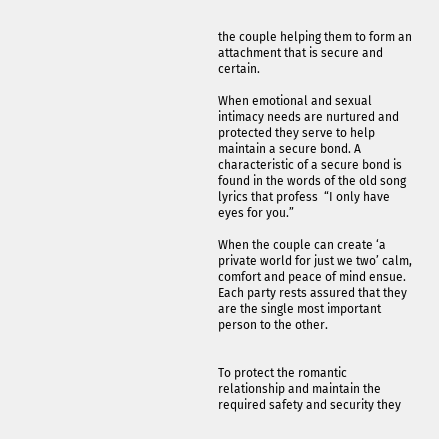the couple helping them to form an attachment that is secure and certain.

When emotional and sexual intimacy needs are nurtured and protected they serve to help maintain a secure bond. A characteristic of a secure bond is found in the words of the old song lyrics that profess  “I only have eyes for you.”

When the couple can create ‘a private world for just we two’ calm, comfort and peace of mind ensue. Each party rests assured that they are the single most important person to the other.


To protect the romantic relationship and maintain the required safety and security they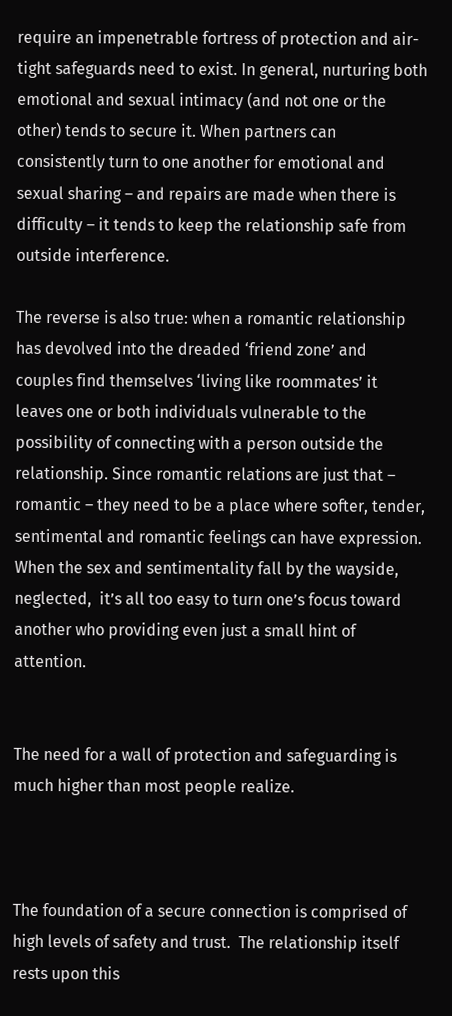require an impenetrable fortress of protection and air-tight safeguards need to exist. In general, nurturing both emotional and sexual intimacy (and not one or the other) tends to secure it. When partners can consistently turn to one another for emotional and sexual sharing – and repairs are made when there is difficulty – it tends to keep the relationship safe from outside interference.

The reverse is also true: when a romantic relationship has devolved into the dreaded ‘friend zone’ and couples find themselves ‘living like roommates’ it leaves one or both individuals vulnerable to the possibility of connecting with a person outside the relationship. Since romantic relations are just that – romantic – they need to be a place where softer, tender, sentimental and romantic feelings can have expression.  When the sex and sentimentality fall by the wayside, neglected,  it’s all too easy to turn one’s focus toward another who providing even just a small hint of attention.


The need for a wall of protection and safeguarding is much higher than most people realize.



The foundation of a secure connection is comprised of high levels of safety and trust.  The relationship itself rests upon this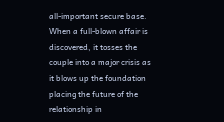all-important secure base. When a full-blown affair is discovered, it tosses the couple into a major crisis as it blows up the foundation placing the future of the relationship in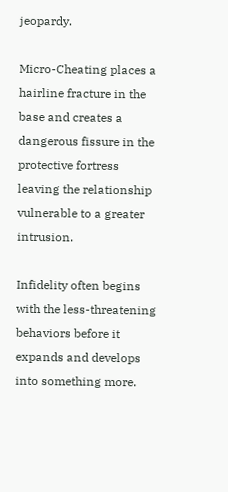jeopardy.

Micro-Cheating places a hairline fracture in the base and creates a dangerous fissure in the protective fortress leaving the relationship vulnerable to a greater intrusion.

Infidelity often begins with the less-threatening behaviors before it expands and develops into something more.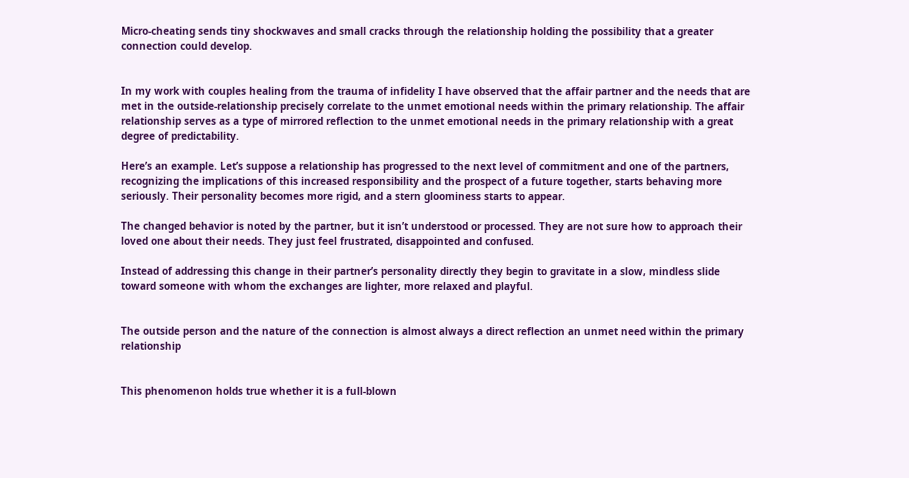Micro-cheating sends tiny shockwaves and small cracks through the relationship holding the possibility that a greater connection could develop.


In my work with couples healing from the trauma of infidelity I have observed that the affair partner and the needs that are met in the outside-relationship precisely correlate to the unmet emotional needs within the primary relationship. The affair relationship serves as a type of mirrored reflection to the unmet emotional needs in the primary relationship with a great degree of predictability.

Here’s an example. Let’s suppose a relationship has progressed to the next level of commitment and one of the partners, recognizing the implications of this increased responsibility and the prospect of a future together, starts behaving more seriously. Their personality becomes more rigid, and a stern gloominess starts to appear.

The changed behavior is noted by the partner, but it isn’t understood or processed. They are not sure how to approach their loved one about their needs. They just feel frustrated, disappointed and confused.

Instead of addressing this change in their partner’s personality directly they begin to gravitate in a slow, mindless slide toward someone with whom the exchanges are lighter, more relaxed and playful.


The outside person and the nature of the connection is almost always a direct reflection an unmet need within the primary relationship


This phenomenon holds true whether it is a full-blown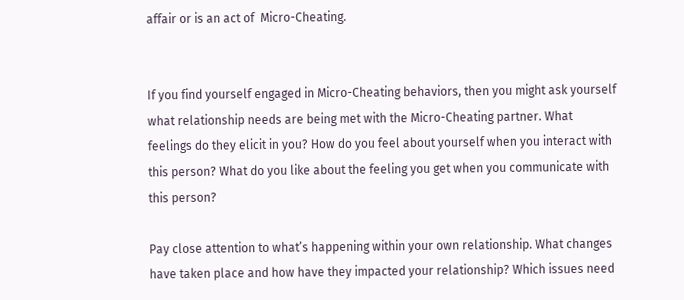affair or is an act of  Micro-Cheating.


If you find yourself engaged in Micro-Cheating behaviors, then you might ask yourself what relationship needs are being met with the Micro-Cheating partner. What feelings do they elicit in you? How do you feel about yourself when you interact with this person? What do you like about the feeling you get when you communicate with this person?

Pay close attention to what’s happening within your own relationship. What changes have taken place and how have they impacted your relationship? Which issues need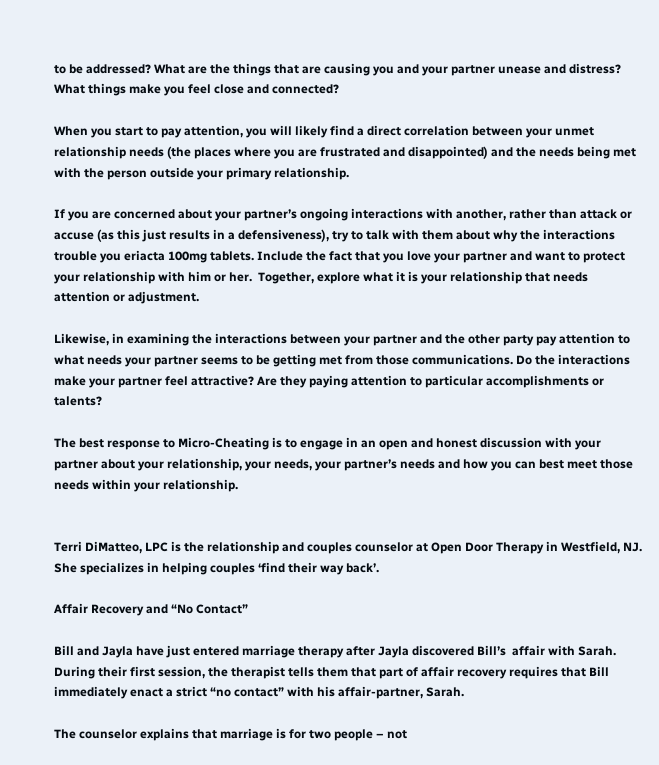to be addressed? What are the things that are causing you and your partner unease and distress? What things make you feel close and connected?

When you start to pay attention, you will likely find a direct correlation between your unmet relationship needs (the places where you are frustrated and disappointed) and the needs being met with the person outside your primary relationship.

If you are concerned about your partner’s ongoing interactions with another, rather than attack or accuse (as this just results in a defensiveness), try to talk with them about why the interactions trouble you eriacta 100mg tablets. Include the fact that you love your partner and want to protect your relationship with him or her.  Together, explore what it is your relationship that needs attention or adjustment.

Likewise, in examining the interactions between your partner and the other party pay attention to what needs your partner seems to be getting met from those communications. Do the interactions make your partner feel attractive? Are they paying attention to particular accomplishments or talents?

The best response to Micro-Cheating is to engage in an open and honest discussion with your partner about your relationship, your needs, your partner’s needs and how you can best meet those needs within your relationship.


Terri DiMatteo, LPC is the relationship and couples counselor at Open Door Therapy in Westfield, NJ. She specializes in helping couples ‘find their way back’.

Affair Recovery and “No Contact”

Bill and Jayla have just entered marriage therapy after Jayla discovered Bill’s  affair with Sarah. During their first session, the therapist tells them that part of affair recovery requires that Bill immediately enact a strict “no contact” with his affair-partner, Sarah.

The counselor explains that marriage is for two people – not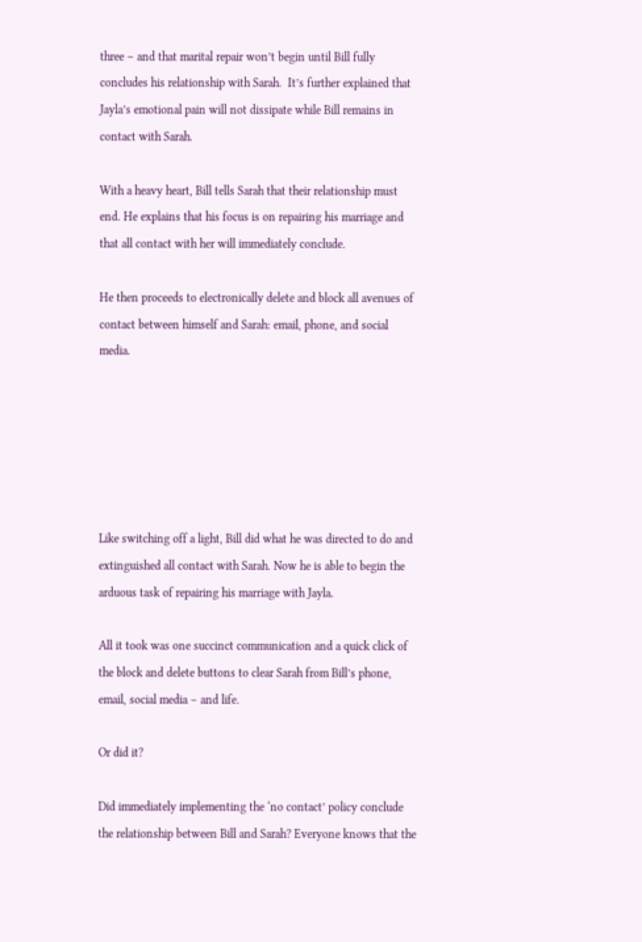three – and that marital repair won’t begin until Bill fully concludes his relationship with Sarah.  It’s further explained that Jayla’s emotional pain will not dissipate while Bill remains in contact with Sarah.

With a heavy heart, Bill tells Sarah that their relationship must end. He explains that his focus is on repairing his marriage and that all contact with her will immediately conclude.

He then proceeds to electronically delete and block all avenues of contact between himself and Sarah: email, phone, and social media.






Like switching off a light, Bill did what he was directed to do and extinguished all contact with Sarah. Now he is able to begin the arduous task of repairing his marriage with Jayla.

All it took was one succinct communication and a quick click of the block and delete buttons to clear Sarah from Bill’s phone, email, social media – and life.

Or did it?

Did immediately implementing the ‘no contact’ policy conclude the relationship between Bill and Sarah? Everyone knows that the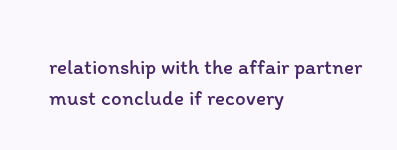relationship with the affair partner must conclude if recovery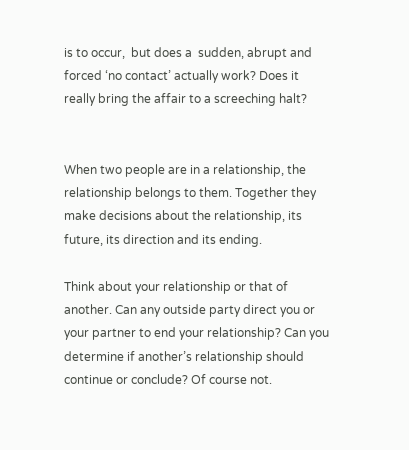is to occur,  but does a  sudden, abrupt and forced ‘no contact’ actually work? Does it really bring the affair to a screeching halt?


When two people are in a relationship, the relationship belongs to them. Together they make decisions about the relationship, its future, its direction and its ending.

Think about your relationship or that of another. Can any outside party direct you or your partner to end your relationship? Can you determine if another’s relationship should continue or conclude? Of course not.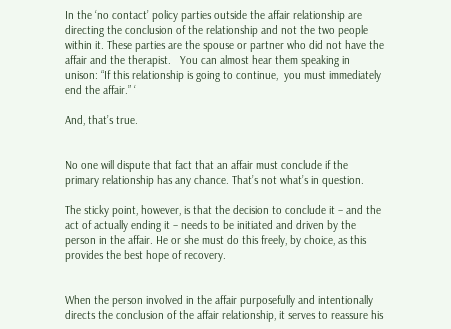In the ‘no contact’ policy parties outside the affair relationship are directing the conclusion of the relationship and not the two people within it. These parties are the spouse or partner who did not have the affair and the therapist.   You can almost hear them speaking in unison: “If this relationship is going to continue,  you must immediately end the affair.” ‘

And, that’s true.


No one will dispute that fact that an affair must conclude if the primary relationship has any chance. That’s not what’s in question.

The sticky point, however, is that the decision to conclude it – and the act of actually ending it – needs to be initiated and driven by the person in the affair. He or she must do this freely, by choice, as this provides the best hope of recovery.


When the person involved in the affair purposefully and intentionally directs the conclusion of the affair relationship, it serves to reassure his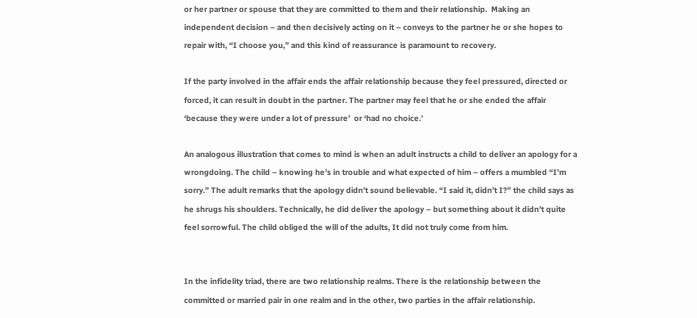or her partner or spouse that they are committed to them and their relationship.  Making an independent decision – and then decisively acting on it – conveys to the partner he or she hopes to repair with, “I choose you,” and this kind of reassurance is paramount to recovery.

If the party involved in the affair ends the affair relationship because they feel pressured, directed or forced, it can result in doubt in the partner. The partner may feel that he or she ended the affair ‘because they were under a lot of pressure’  or ‘had no choice.’

An analogous illustration that comes to mind is when an adult instructs a child to deliver an apology for a wrongdoing. The child – knowing he’s in trouble and what expected of him – offers a mumbled “I’m sorry.” The adult remarks that the apology didn’t sound believable. “I said it, didn’t I?” the child says as he shrugs his shoulders. Technically, he did deliver the apology – but something about it didn’t quite feel sorrowful. The child obliged the will of the adults, It did not truly come from him.


In the infidelity triad, there are two relationship realms. There is the relationship between the committed or married pair in one realm and in the other, two parties in the affair relationship.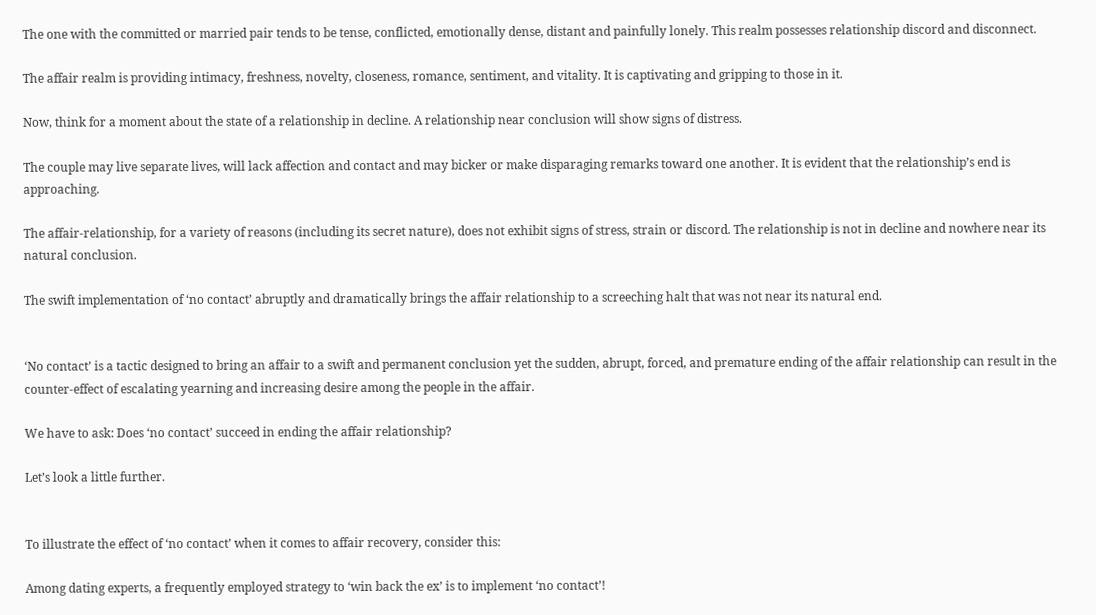The one with the committed or married pair tends to be tense, conflicted, emotionally dense, distant and painfully lonely. This realm possesses relationship discord and disconnect.

The affair realm is providing intimacy, freshness, novelty, closeness, romance, sentiment, and vitality. It is captivating and gripping to those in it.

Now, think for a moment about the state of a relationship in decline. A relationship near conclusion will show signs of distress.

The couple may live separate lives, will lack affection and contact and may bicker or make disparaging remarks toward one another. It is evident that the relationship’s end is approaching.

The affair-relationship, for a variety of reasons (including its secret nature), does not exhibit signs of stress, strain or discord. The relationship is not in decline and nowhere near its natural conclusion.

The swift implementation of ‘no contact’ abruptly and dramatically brings the affair relationship to a screeching halt that was not near its natural end.


‘No contact’ is a tactic designed to bring an affair to a swift and permanent conclusion yet the sudden, abrupt, forced, and premature ending of the affair relationship can result in the counter-effect of escalating yearning and increasing desire among the people in the affair.

We have to ask: Does ‘no contact’ succeed in ending the affair relationship?

Let’s look a little further.


To illustrate the effect of ‘no contact’ when it comes to affair recovery, consider this:

Among dating experts, a frequently employed strategy to ‘win back the ex’ is to implement ‘no contact’!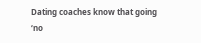Dating coaches know that going ‘no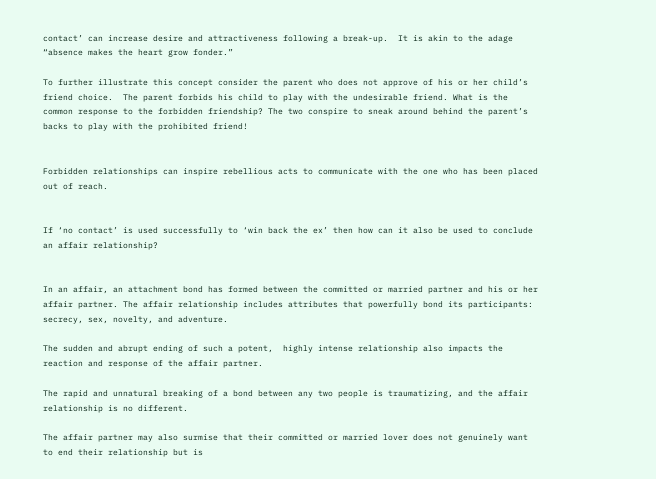contact’ can increase desire and attractiveness following a break-up.  It is akin to the adage “absence makes the heart grow fonder.”

To further illustrate this concept consider the parent who does not approve of his or her child’s friend choice.  The parent forbids his child to play with the undesirable friend. What is the common response to the forbidden friendship? The two conspire to sneak around behind the parent’s backs to play with the prohibited friend!


Forbidden relationships can inspire rebellious acts to communicate with the one who has been placed out of reach.


If ‘no contact’ is used successfully to ‘win back the ex’ then how can it also be used to conclude an affair relationship?


In an affair, an attachment bond has formed between the committed or married partner and his or her affair partner. The affair relationship includes attributes that powerfully bond its participants: secrecy, sex, novelty, and adventure.

The sudden and abrupt ending of such a potent,  highly intense relationship also impacts the reaction and response of the affair partner.

The rapid and unnatural breaking of a bond between any two people is traumatizing, and the affair relationship is no different.

The affair partner may also surmise that their committed or married lover does not genuinely want to end their relationship but is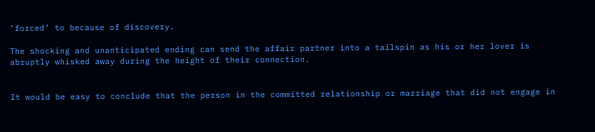‘forced’ to because of discovery.

The shocking and unanticipated ending can send the affair partner into a tailspin as his or her lover is abruptly whisked away during the height of their connection.


It would be easy to conclude that the person in the committed relationship or marriage that did not engage in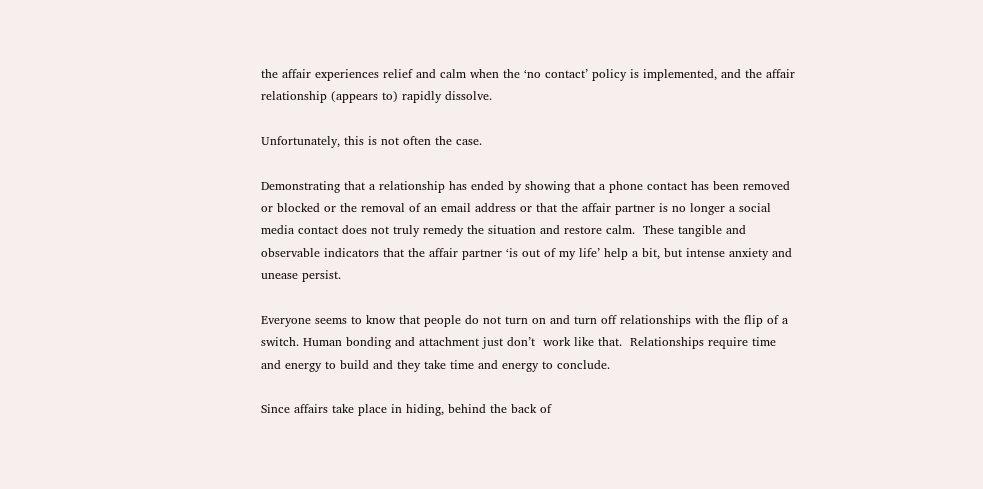the affair experiences relief and calm when the ‘no contact’ policy is implemented, and the affair relationship (appears to) rapidly dissolve.

Unfortunately, this is not often the case.

Demonstrating that a relationship has ended by showing that a phone contact has been removed or blocked or the removal of an email address or that the affair partner is no longer a social media contact does not truly remedy the situation and restore calm.  These tangible and observable indicators that the affair partner ‘is out of my life’ help a bit, but intense anxiety and unease persist.

Everyone seems to know that people do not turn on and turn off relationships with the flip of a switch. Human bonding and attachment just don’t  work like that.  Relationships require time and energy to build and they take time and energy to conclude.

Since affairs take place in hiding, behind the back of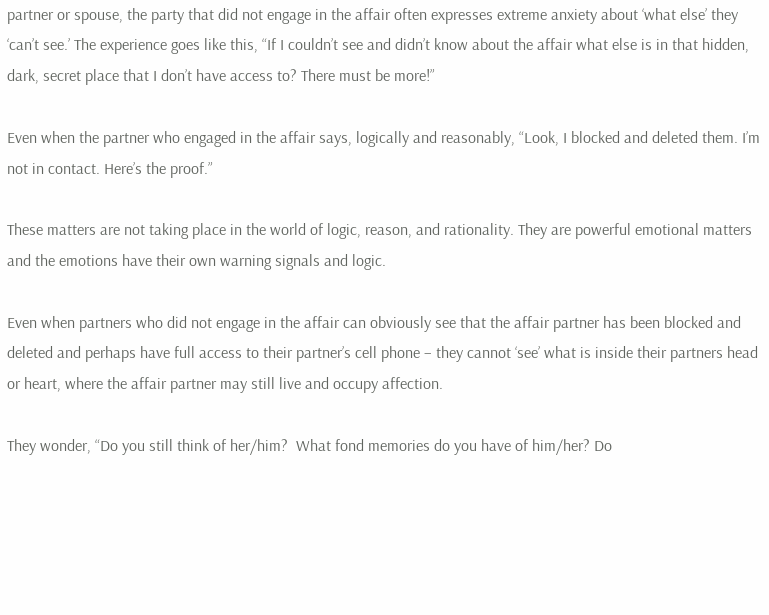partner or spouse, the party that did not engage in the affair often expresses extreme anxiety about ‘what else’ they ‘can’t see.’ The experience goes like this, “If I couldn’t see and didn’t know about the affair what else is in that hidden, dark, secret place that I don’t have access to? There must be more!”

Even when the partner who engaged in the affair says, logically and reasonably, “Look, I blocked and deleted them. I’m not in contact. Here’s the proof.”

These matters are not taking place in the world of logic, reason, and rationality. They are powerful emotional matters and the emotions have their own warning signals and logic.

Even when partners who did not engage in the affair can obviously see that the affair partner has been blocked and deleted and perhaps have full access to their partner’s cell phone – they cannot ‘see’ what is inside their partners head or heart, where the affair partner may still live and occupy affection.

They wonder, “Do you still think of her/him?  What fond memories do you have of him/her? Do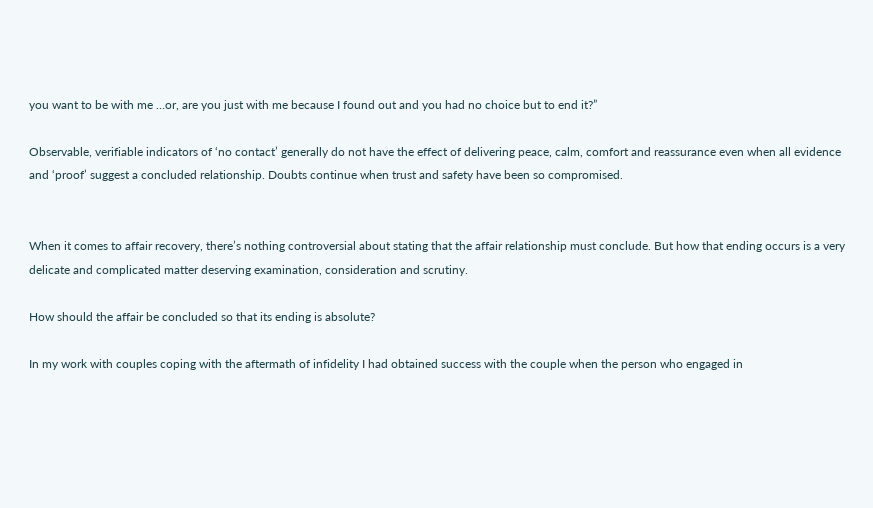you want to be with me …or, are you just with me because I found out and you had no choice but to end it?”

Observable, verifiable indicators of ‘no contact’ generally do not have the effect of delivering peace, calm, comfort and reassurance even when all evidence and ‘proof’ suggest a concluded relationship. Doubts continue when trust and safety have been so compromised.


When it comes to affair recovery, there’s nothing controversial about stating that the affair relationship must conclude. But how that ending occurs is a very delicate and complicated matter deserving examination, consideration and scrutiny.

How should the affair be concluded so that its ending is absolute?

In my work with couples coping with the aftermath of infidelity I had obtained success with the couple when the person who engaged in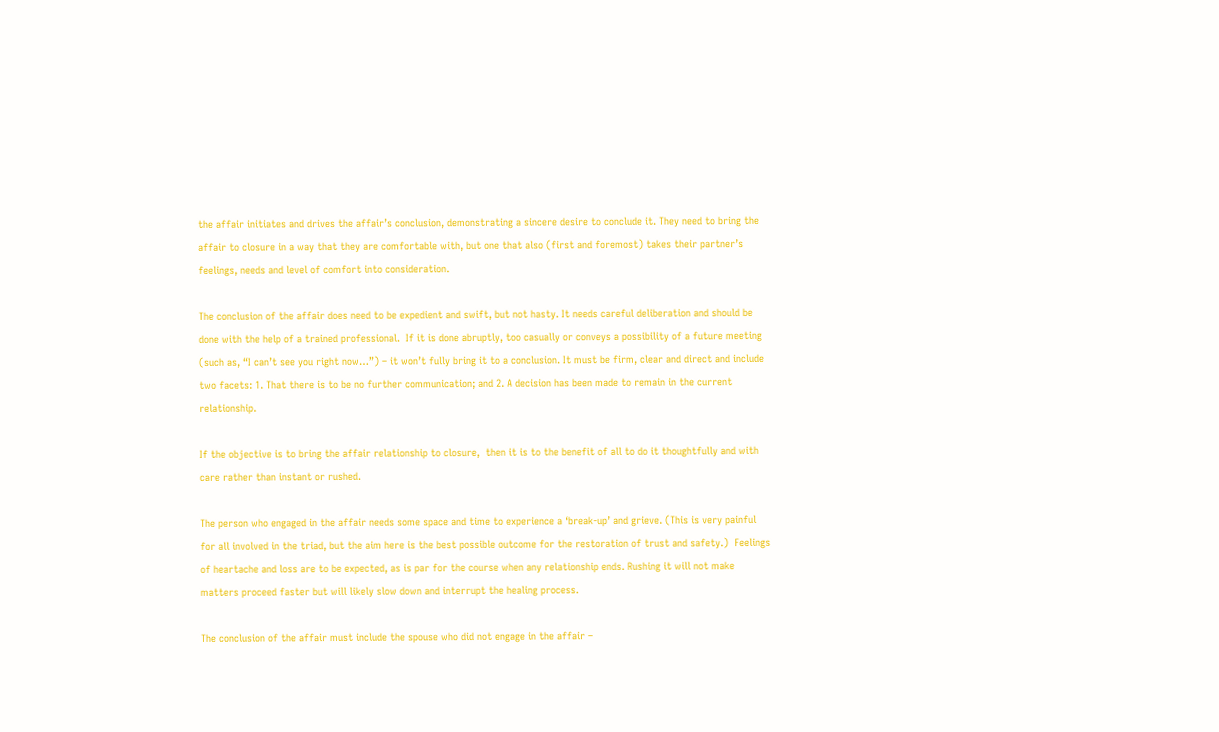the affair initiates and drives the affair’s conclusion, demonstrating a sincere desire to conclude it. They need to bring the affair to closure in a way that they are comfortable with, but one that also (first and foremost) takes their partner’s feelings, needs and level of comfort into consideration.

The conclusion of the affair does need to be expedient and swift, but not hasty. It needs careful deliberation and should be done with the help of a trained professional.  If it is done abruptly, too casually or conveys a possibility of a future meeting (such as, “I can’t see you right now…”) – it won’t fully bring it to a conclusion. It must be firm, clear and direct and include two facets: 1. That there is to be no further communication; and 2. A decision has been made to remain in the current relationship.

If the objective is to bring the affair relationship to closure,  then it is to the benefit of all to do it thoughtfully and with care rather than instant or rushed.

The person who engaged in the affair needs some space and time to experience a ‘break-up’ and grieve. (This is very painful for all involved in the triad, but the aim here is the best possible outcome for the restoration of trust and safety.)  Feelings of heartache and loss are to be expected, as is par for the course when any relationship ends. Rushing it will not make matters proceed faster but will likely slow down and interrupt the healing process.

The conclusion of the affair must include the spouse who did not engage in the affair –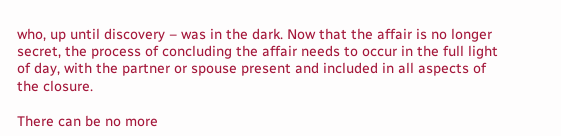who, up until discovery – was in the dark. Now that the affair is no longer secret, the process of concluding the affair needs to occur in the full light of day, with the partner or spouse present and included in all aspects of the closure.

There can be no more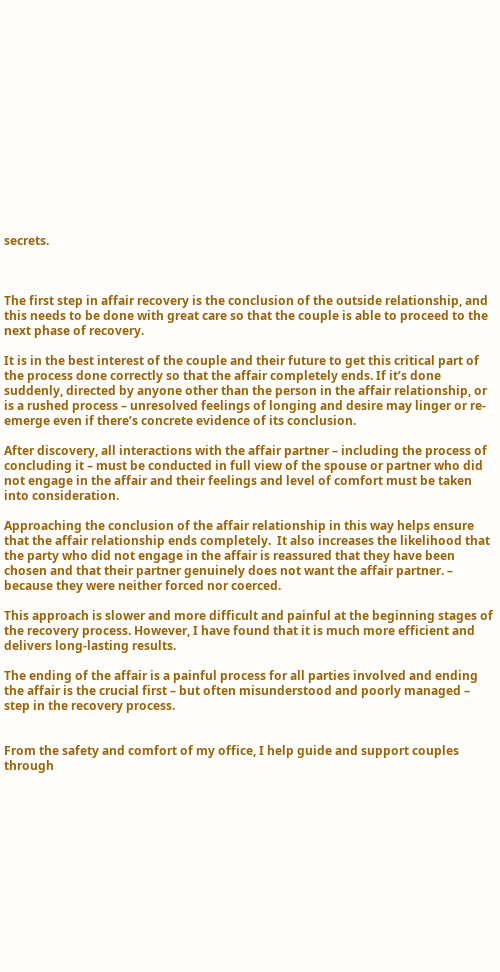secrets.



The first step in affair recovery is the conclusion of the outside relationship, and this needs to be done with great care so that the couple is able to proceed to the next phase of recovery.

It is in the best interest of the couple and their future to get this critical part of the process done correctly so that the affair completely ends. If it’s done suddenly, directed by anyone other than the person in the affair relationship, or is a rushed process – unresolved feelings of longing and desire may linger or re-emerge even if there’s concrete evidence of its conclusion.

After discovery, all interactions with the affair partner – including the process of concluding it – must be conducted in full view of the spouse or partner who did not engage in the affair and their feelings and level of comfort must be taken into consideration.

Approaching the conclusion of the affair relationship in this way helps ensure that the affair relationship ends completely.  It also increases the likelihood that the party who did not engage in the affair is reassured that they have been chosen and that their partner genuinely does not want the affair partner. – because they were neither forced nor coerced.

This approach is slower and more difficult and painful at the beginning stages of the recovery process. However, I have found that it is much more efficient and delivers long-lasting results.

The ending of the affair is a painful process for all parties involved and ending the affair is the crucial first – but often misunderstood and poorly managed – step in the recovery process.


From the safety and comfort of my office, I help guide and support couples through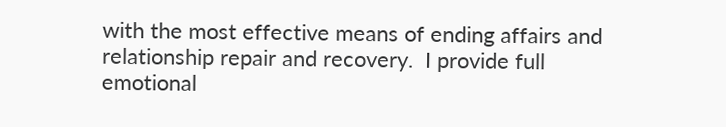with the most effective means of ending affairs and relationship repair and recovery.  I provide full emotional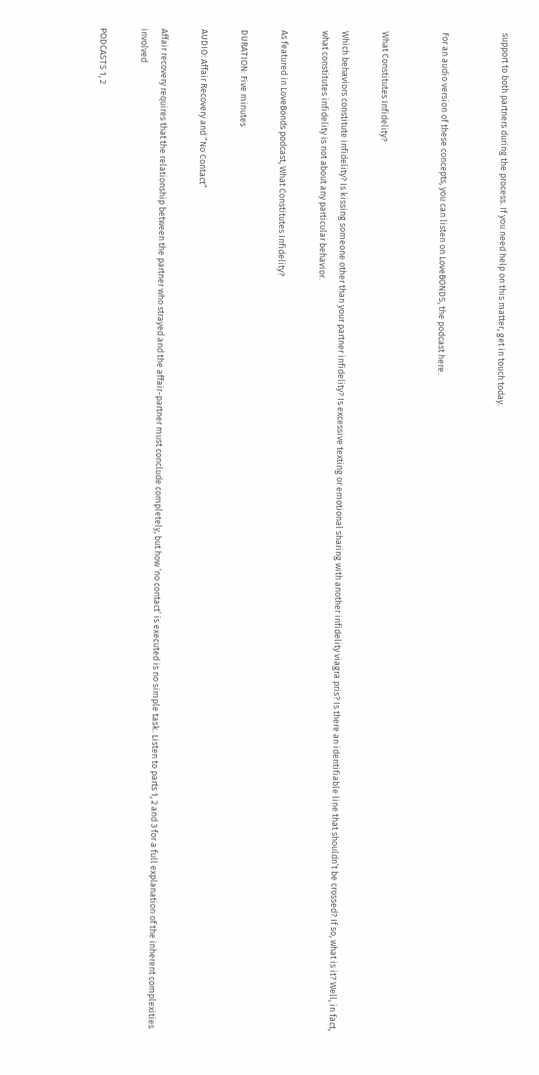support to both partners during the process. If you need help on this matter, get in touch today.


For an audio version of these concepts, you can listen on LoveBONDS, the podcast here.


What Constitutes Infidelity?

Which behaviors constitute infidelity? Is kissing someone other than your partner infidelity? Is excessive texting or emotional sharing with another infidelity viagra pris? Is there an identifiable line that shouldn’t be crossed? If so, what is it? Well, in fact, what constitutes infidelity is not about any particular behavior.

As featured in LoveBonds podcast, What Constitutes Infidelity?

DURATION: Five minutes

AUDIO: Affair Recovery and “No Contact”

Affair recovery requires that the relationship between the partner who strayed and the affair-partner must conclude completely, but how ‘no contact’ is executed is no simple task. Listen to parts 1, 2 and 3 for a full explanation of the inherent complexities involved

PODCASTS 1, 2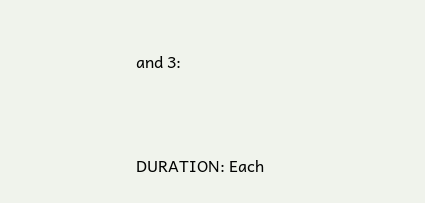and 3:




DURATION: Each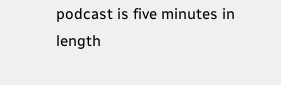podcast is five minutes in length